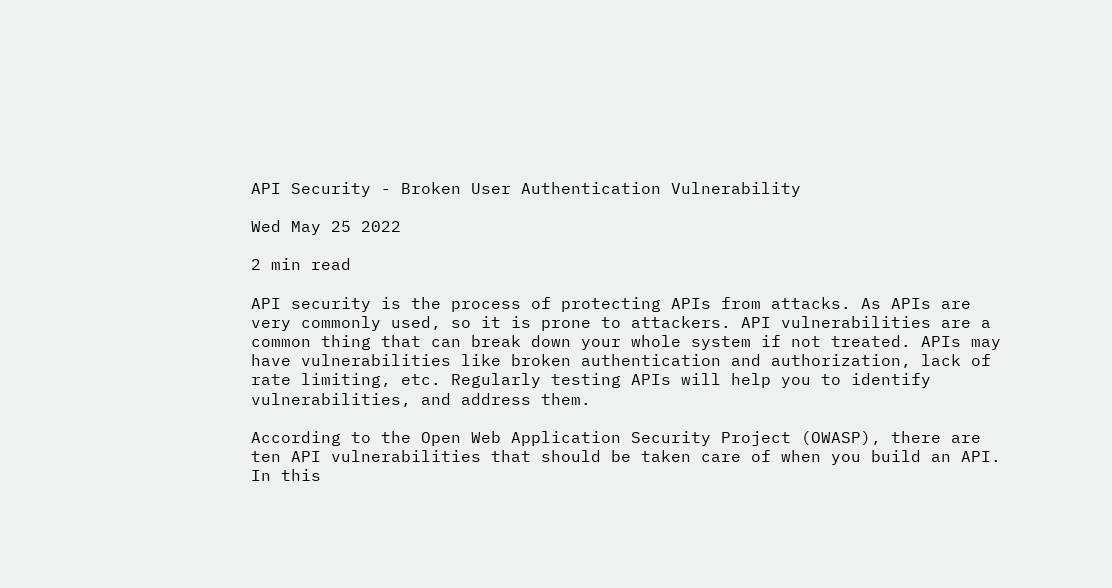API Security - Broken User Authentication Vulnerability

Wed May 25 2022

2 min read

API security is the process of protecting APIs from attacks. As APIs are very commonly used, so it is prone to attackers. API vulnerabilities are a common thing that can break down your whole system if not treated. APIs may have vulnerabilities like broken authentication and authorization, lack of rate limiting, etc. Regularly testing APIs will help you to identify vulnerabilities, and address them.

According to the Open Web Application Security Project (OWASP), there are ten API vulnerabilities that should be taken care of when you build an API. In this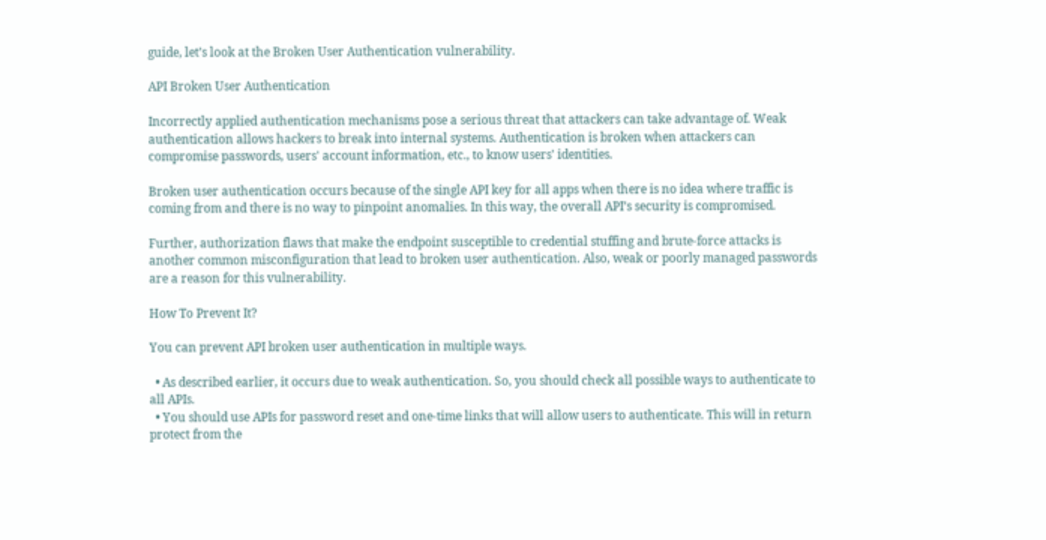guide, let’s look at the Broken User Authentication vulnerability.

API Broken User Authentication

Incorrectly applied authentication mechanisms pose a serious threat that attackers can take advantage of. Weak authentication allows hackers to break into internal systems. Authentication is broken when attackers can compromise passwords, users' account information, etc., to know users' identities.

Broken user authentication occurs because of the single API key for all apps when there is no idea where traffic is coming from and there is no way to pinpoint anomalies. In this way, the overall API’s security is compromised.

Further, authorization flaws that make the endpoint susceptible to credential stuffing and brute-force attacks is another common misconfiguration that lead to broken user authentication. Also, weak or poorly managed passwords are a reason for this vulnerability.

How To Prevent It?

You can prevent API broken user authentication in multiple ways.

  • As described earlier, it occurs due to weak authentication. So, you should check all possible ways to authenticate to all APIs.
  • You should use APIs for password reset and one-time links that will allow users to authenticate. This will in return protect from the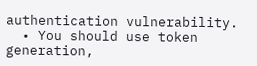authentication vulnerability.
  • You should use token generation,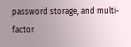password storage, and multi-factor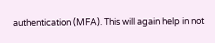authentication (MFA). This will again help in not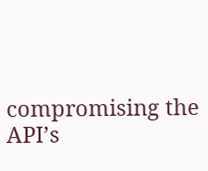compromising the API’s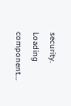security.
Loading component...